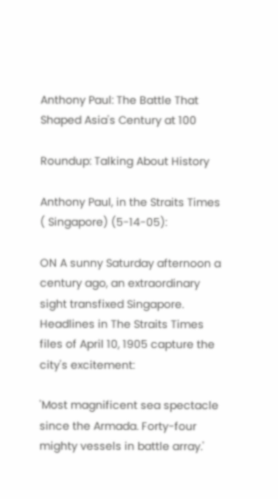Anthony Paul: The Battle That Shaped Asia's Century at 100

Roundup: Talking About History

Anthony Paul, in the Straits Times ( Singapore) (5-14-05):

ON A sunny Saturday afternoon a century ago, an extraordinary sight transfixed Singapore. Headlines in The Straits Times files of April 10, 1905 capture the city's excitement:

'Most magnificent sea spectacle since the Armada. Forty-four mighty vessels in battle array.'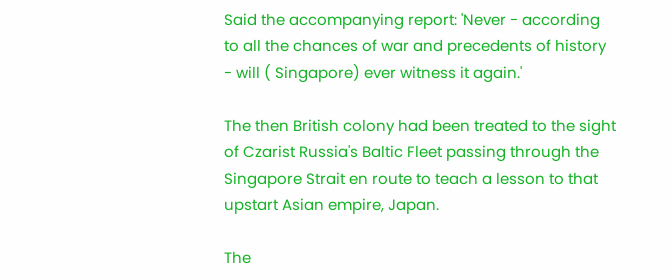Said the accompanying report: 'Never - according to all the chances of war and precedents of history - will ( Singapore) ever witness it again.'

The then British colony had been treated to the sight of Czarist Russia's Baltic Fleet passing through the Singapore Strait en route to teach a lesson to that upstart Asian empire, Japan.

The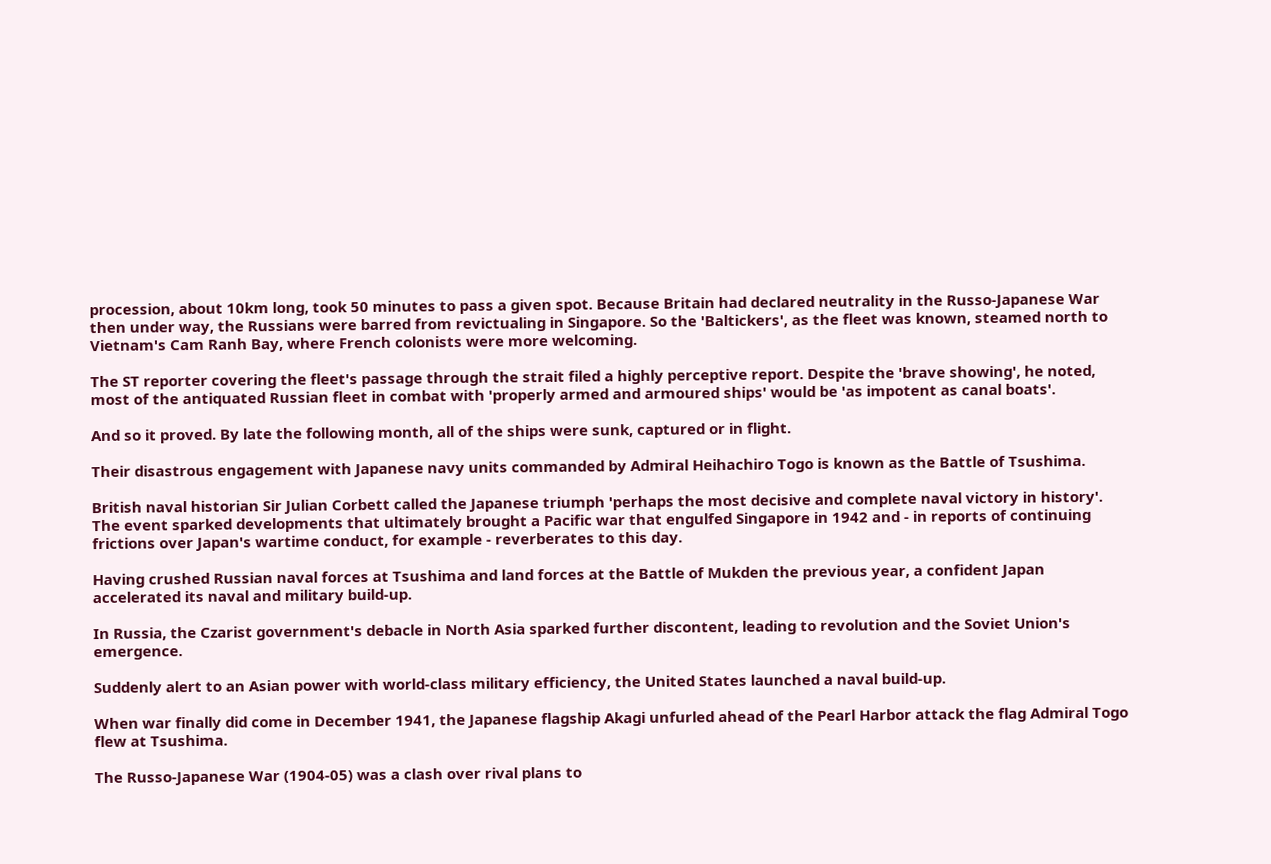procession, about 10km long, took 50 minutes to pass a given spot. Because Britain had declared neutrality in the Russo-Japanese War then under way, the Russians were barred from revictualing in Singapore. So the 'Baltickers', as the fleet was known, steamed north to Vietnam's Cam Ranh Bay, where French colonists were more welcoming.

The ST reporter covering the fleet's passage through the strait filed a highly perceptive report. Despite the 'brave showing', he noted, most of the antiquated Russian fleet in combat with 'properly armed and armoured ships' would be 'as impotent as canal boats'.

And so it proved. By late the following month, all of the ships were sunk, captured or in flight.

Their disastrous engagement with Japanese navy units commanded by Admiral Heihachiro Togo is known as the Battle of Tsushima.

British naval historian Sir Julian Corbett called the Japanese triumph 'perhaps the most decisive and complete naval victory in history'. The event sparked developments that ultimately brought a Pacific war that engulfed Singapore in 1942 and - in reports of continuing frictions over Japan's wartime conduct, for example - reverberates to this day.

Having crushed Russian naval forces at Tsushima and land forces at the Battle of Mukden the previous year, a confident Japan accelerated its naval and military build-up.

In Russia, the Czarist government's debacle in North Asia sparked further discontent, leading to revolution and the Soviet Union's emergence.

Suddenly alert to an Asian power with world-class military efficiency, the United States launched a naval build-up.

When war finally did come in December 1941, the Japanese flagship Akagi unfurled ahead of the Pearl Harbor attack the flag Admiral Togo flew at Tsushima.

The Russo-Japanese War (1904-05) was a clash over rival plans to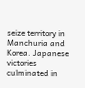seize territory in Manchuria and Korea. Japanese victories culminated in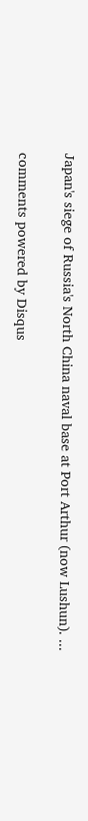Japan's siege of Russia's North China naval base at Port Arthur (now Lushun). ...

comments powered by Disqus